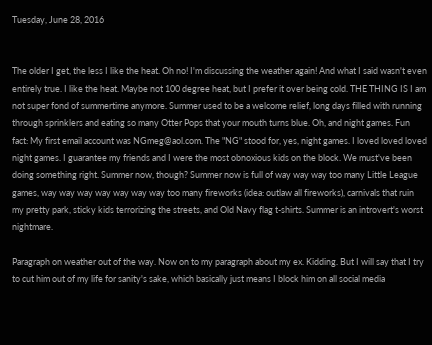Tuesday, June 28, 2016


The older I get, the less I like the heat. Oh no! I'm discussing the weather again! And what I said wasn't even entirely true. I like the heat. Maybe not 100 degree heat, but I prefer it over being cold. THE THING IS I am not super fond of summertime anymore. Summer used to be a welcome relief, long days filled with running through sprinklers and eating so many Otter Pops that your mouth turns blue. Oh, and night games. Fun fact: My first email account was NGmeg@aol.com. The "NG" stood for, yes, night games. I loved loved loved night games. I guarantee my friends and I were the most obnoxious kids on the block. We must've been doing something right. Summer now, though? Summer now is full of way way way too many Little League games, way way way way way way way too many fireworks (idea: outlaw all fireworks), carnivals that ruin my pretty park, sticky kids terrorizing the streets, and Old Navy flag t-shirts. Summer is an introvert's worst nightmare.

Paragraph on weather out of the way. Now on to my paragraph about my ex. Kidding. But I will say that I try to cut him out of my life for sanity's sake, which basically just means I block him on all social media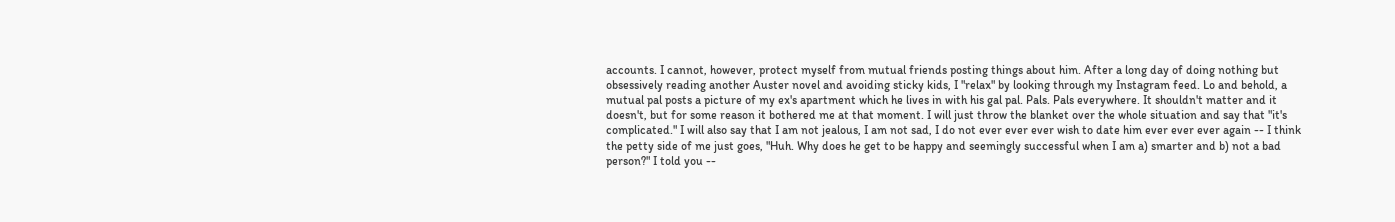accounts. I cannot, however, protect myself from mutual friends posting things about him. After a long day of doing nothing but obsessively reading another Auster novel and avoiding sticky kids, I "relax" by looking through my Instagram feed. Lo and behold, a mutual pal posts a picture of my ex's apartment which he lives in with his gal pal. Pals. Pals everywhere. It shouldn't matter and it doesn't, but for some reason it bothered me at that moment. I will just throw the blanket over the whole situation and say that "it's complicated." I will also say that I am not jealous, I am not sad, I do not ever ever ever wish to date him ever ever ever again -- I think the petty side of me just goes, "Huh. Why does he get to be happy and seemingly successful when I am a) smarter and b) not a bad person?" I told you --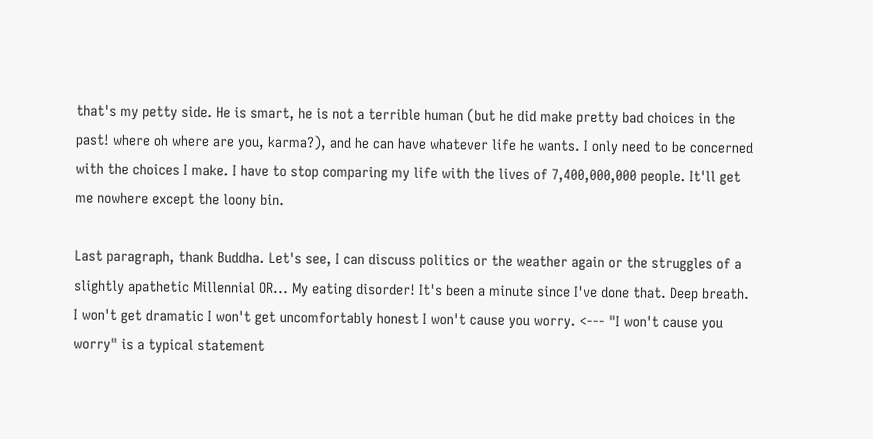that's my petty side. He is smart, he is not a terrible human (but he did make pretty bad choices in the past! where oh where are you, karma?), and he can have whatever life he wants. I only need to be concerned with the choices I make. I have to stop comparing my life with the lives of 7,400,000,000 people. It'll get me nowhere except the loony bin.

Last paragraph, thank Buddha. Let's see, I can discuss politics or the weather again or the struggles of a slightly apathetic Millennial OR... My eating disorder! It's been a minute since I've done that. Deep breath. I won't get dramatic I won't get uncomfortably honest I won't cause you worry. <--- "I won't cause you worry" is a typical statement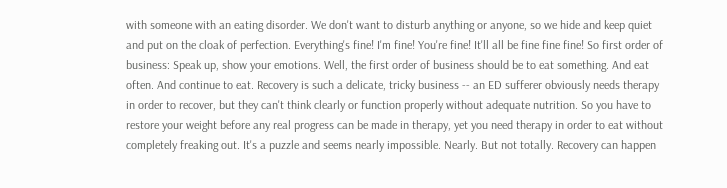with someone with an eating disorder. We don't want to disturb anything or anyone, so we hide and keep quiet and put on the cloak of perfection. Everything's fine! I'm fine! You're fine! It'll all be fine fine fine! So first order of business: Speak up, show your emotions. Well, the first order of business should be to eat something. And eat often. And continue to eat. Recovery is such a delicate, tricky business -- an ED sufferer obviously needs therapy in order to recover, but they can't think clearly or function properly without adequate nutrition. So you have to restore your weight before any real progress can be made in therapy, yet you need therapy in order to eat without completely freaking out. It's a puzzle and seems nearly impossible. Nearly. But not totally. Recovery can happen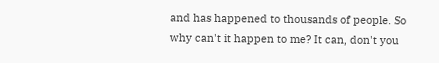and has happened to thousands of people. So why can't it happen to me? It can, don't you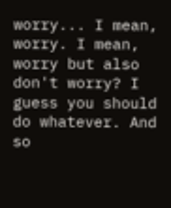worry... I mean, worry. I mean, worry but also don't worry? I guess you should do whatever. And so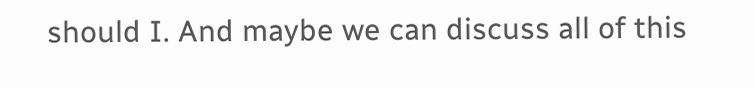should I. And maybe we can discuss all of this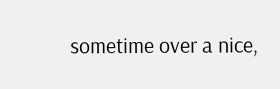sometime over a nice,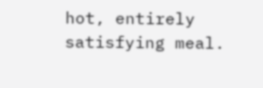hot, entirely satisfying meal.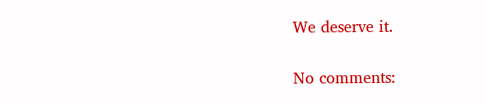We deserve it.

No comments: